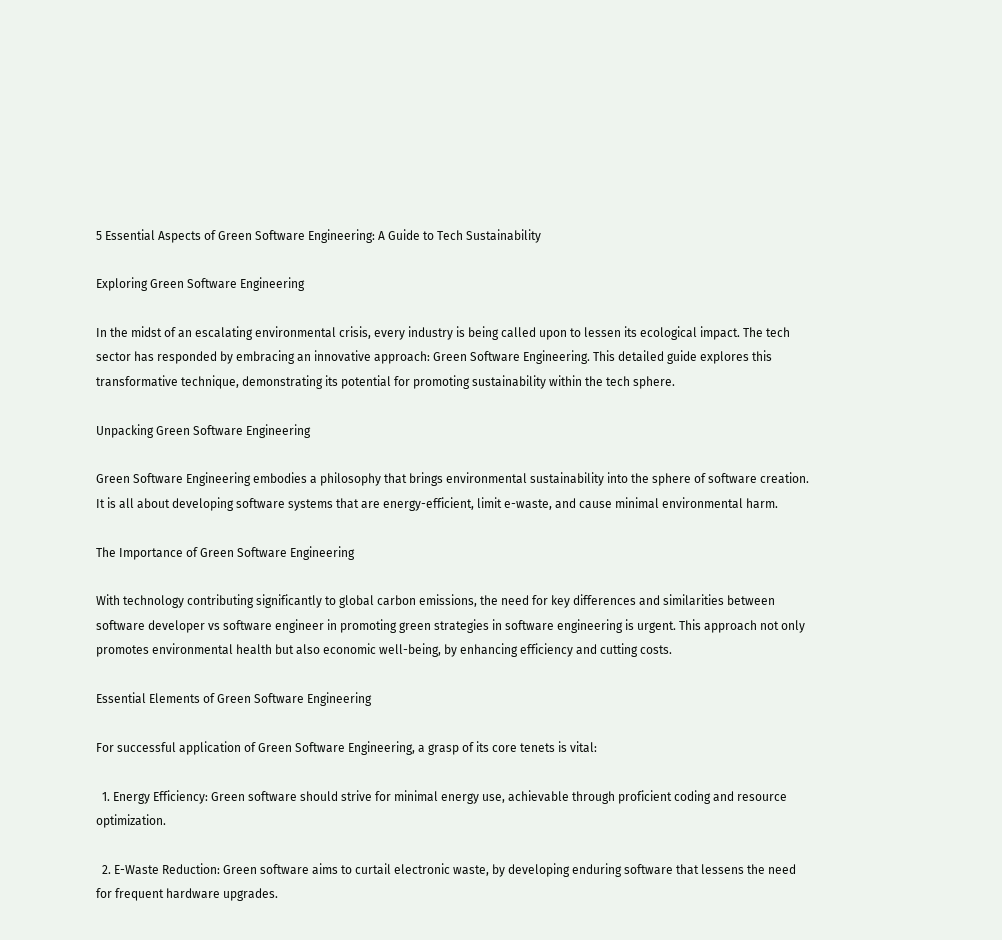5 Essential Aspects of Green Software Engineering: A Guide to Tech Sustainability

Exploring Green Software Engineering

In the midst of an escalating environmental crisis, every industry is being called upon to lessen its ecological impact. The tech sector has responded by embracing an innovative approach: Green Software Engineering. This detailed guide explores this transformative technique, demonstrating its potential for promoting sustainability within the tech sphere.

Unpacking Green Software Engineering

Green Software Engineering embodies a philosophy that brings environmental sustainability into the sphere of software creation. It is all about developing software systems that are energy-efficient, limit e-waste, and cause minimal environmental harm.

The Importance of Green Software Engineering

With technology contributing significantly to global carbon emissions, the need for key differences and similarities between software developer vs software engineer in promoting green strategies in software engineering is urgent. This approach not only promotes environmental health but also economic well-being, by enhancing efficiency and cutting costs.

Essential Elements of Green Software Engineering

For successful application of Green Software Engineering, a grasp of its core tenets is vital:

  1. Energy Efficiency: Green software should strive for minimal energy use, achievable through proficient coding and resource optimization.

  2. E-Waste Reduction: Green software aims to curtail electronic waste, by developing enduring software that lessens the need for frequent hardware upgrades.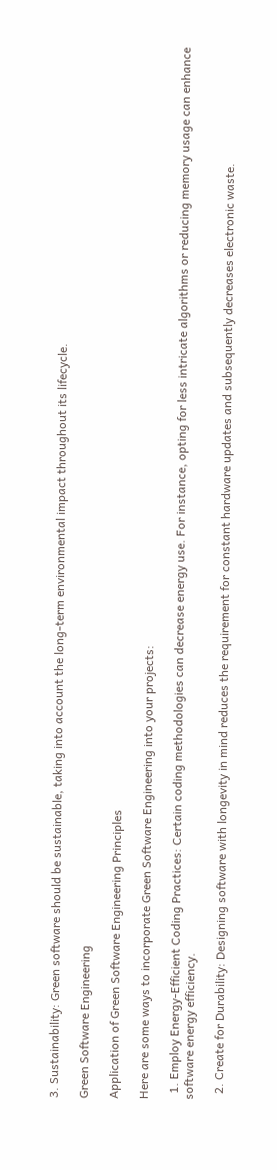3. Sustainability: Green software should be sustainable, taking into account the long-term environmental impact throughout its lifecycle.

Green Software Engineering

Application of Green Software Engineering Principles

Here are some ways to incorporate Green Software Engineering into your projects:

  1. Employ Energy-Efficient Coding Practices: Certain coding methodologies can decrease energy use. For instance, opting for less intricate algorithms or reducing memory usage can enhance software energy efficiency.

  2. Create for Durability: Designing software with longevity in mind reduces the requirement for constant hardware updates and subsequently decreases electronic waste.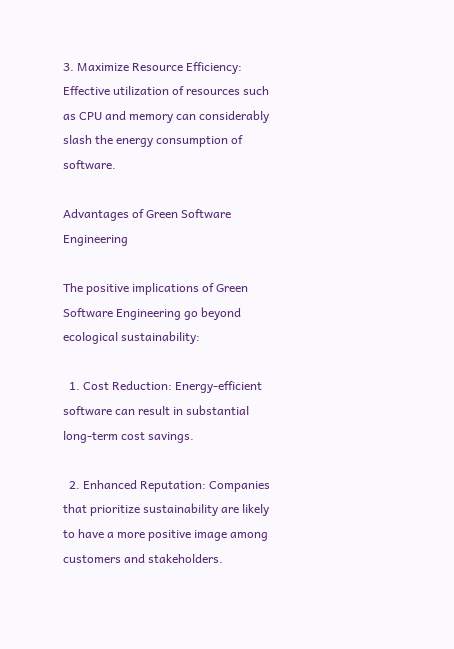3. Maximize Resource Efficiency: Effective utilization of resources such as CPU and memory can considerably slash the energy consumption of software.

Advantages of Green Software Engineering

The positive implications of Green Software Engineering go beyond ecological sustainability:

  1. Cost Reduction: Energy-efficient software can result in substantial long-term cost savings.

  2. Enhanced Reputation: Companies that prioritize sustainability are likely to have a more positive image among customers and stakeholders.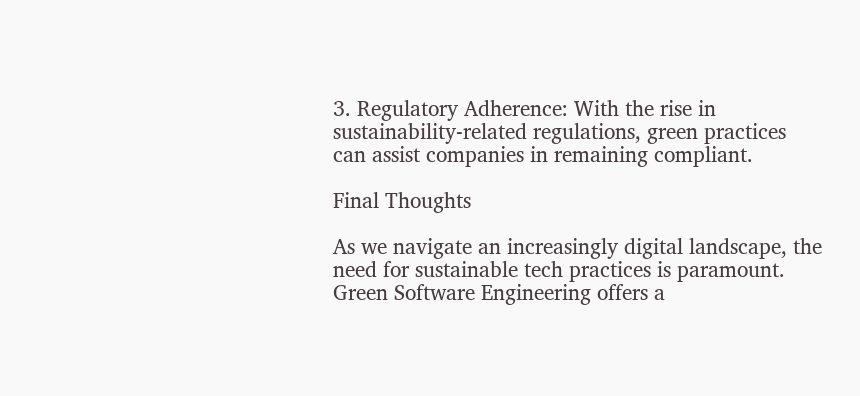3. Regulatory Adherence: With the rise in sustainability-related regulations, green practices can assist companies in remaining compliant.

Final Thoughts

As we navigate an increasingly digital landscape, the need for sustainable tech practices is paramount. Green Software Engineering offers a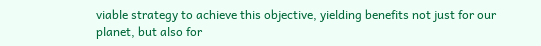viable strategy to achieve this objective, yielding benefits not just for our planet, but also for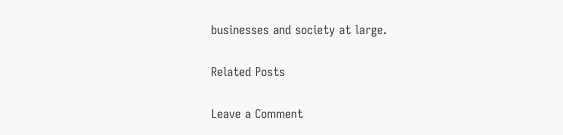businesses and society at large.

Related Posts

Leave a Comment